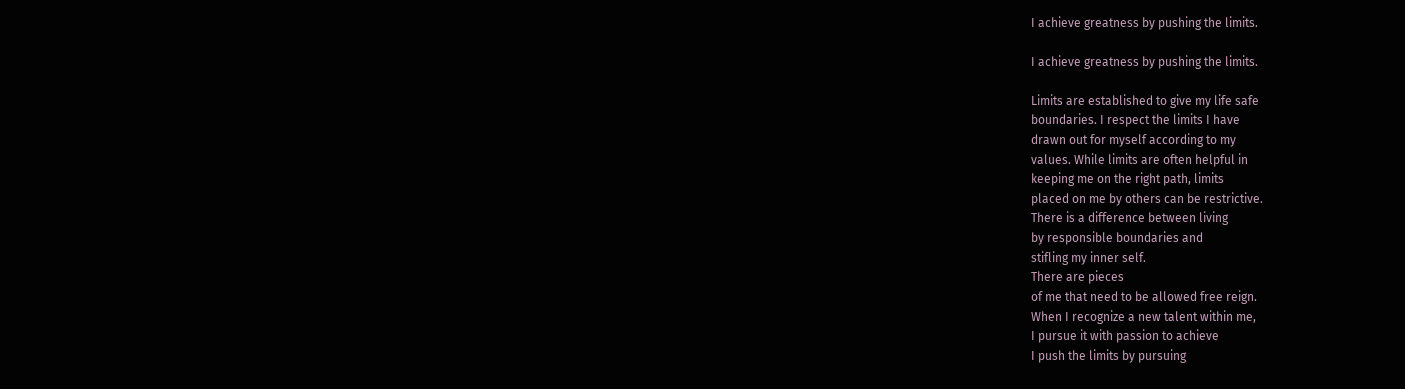I achieve greatness by pushing the limits.

I achieve greatness by pushing the limits.

Limits are established to give my life safe
boundaries. I respect the limits I have
drawn out for myself according to my
values. While limits are often helpful in
keeping me on the right path, limits
placed on me by others can be restrictive.
There is a difference between living
by responsible boundaries and
stifling my inner self.
There are pieces
of me that need to be allowed free reign.
When I recognize a new talent within me,
I pursue it with passion to achieve
I push the limits by pursuing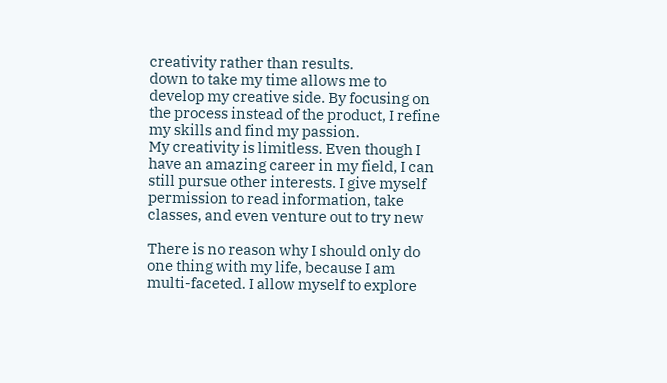creativity rather than results.
down to take my time allows me to
develop my creative side. By focusing on
the process instead of the product, I refine
my skills and find my passion.
My creativity is limitless. Even though I
have an amazing career in my field, I can
still pursue other interests. I give myself
permission to read information, take
classes, and even venture out to try new

There is no reason why I should only do
one thing with my life, because I am
multi-faceted. I allow myself to explore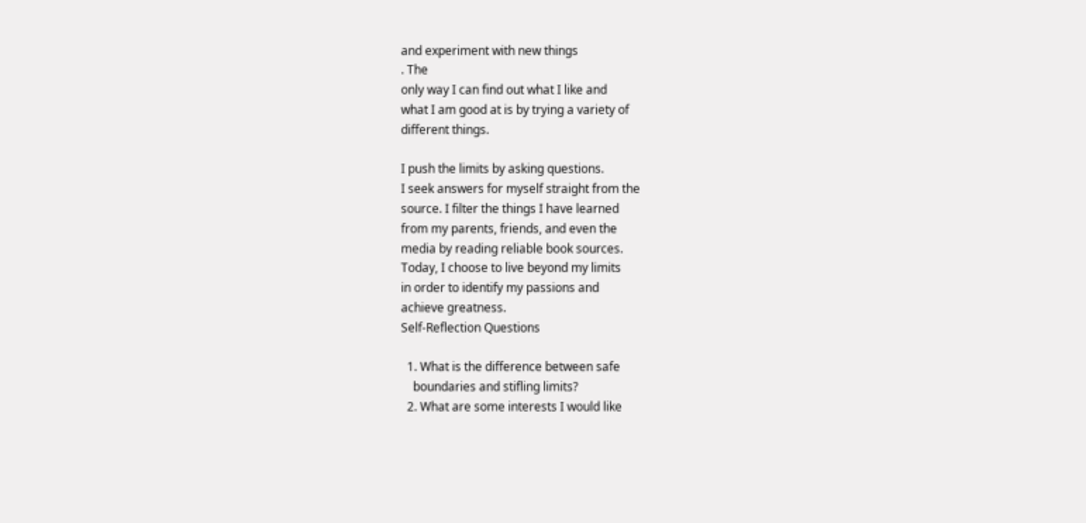and experiment with new things
. The
only way I can find out what I like and
what I am good at is by trying a variety of
different things.

I push the limits by asking questions.
I seek answers for myself straight from the
source. I filter the things I have learned
from my parents, friends, and even the
media by reading reliable book sources.
Today, I choose to live beyond my limits
in order to identify my passions and
achieve greatness.
Self-Reflection Questions

  1. What is the difference between safe
    boundaries and stifling limits?
  2. What are some interests I would like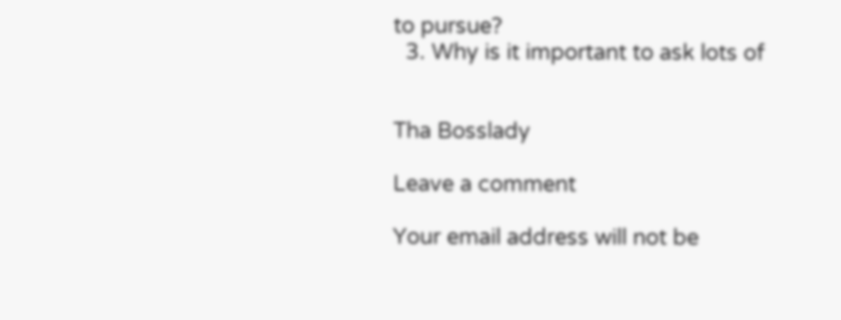to pursue?
  3. Why is it important to ask lots of


Tha Bosslady

Leave a comment

Your email address will not be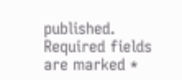published. Required fields are marked *